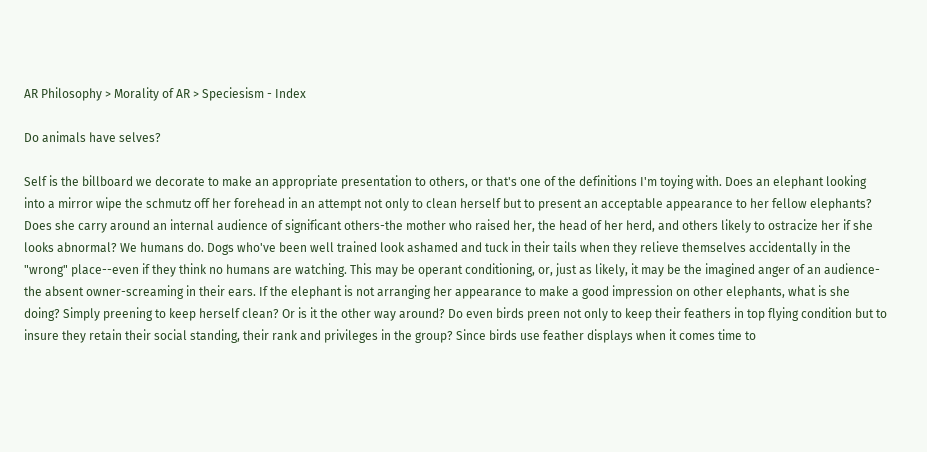AR Philosophy > Morality of AR > Speciesism - Index

Do animals have selves?

Self is the billboard we decorate to make an appropriate presentation to others, or that's one of the definitions I'm toying with. Does an elephant looking into a mirror wipe the schmutz off her forehead in an attempt not only to clean herself but to present an acceptable appearance to her fellow elephants? Does she carry around an internal audience of significant others-the mother who raised her, the head of her herd, and others likely to ostracize her if she looks abnormal? We humans do. Dogs who've been well trained look ashamed and tuck in their tails when they relieve themselves accidentally in the "wrong" place--even if they think no humans are watching. This may be operant conditioning, or, just as likely, it may be the imagined anger of an audience-the absent owner-screaming in their ears. If the elephant is not arranging her appearance to make a good impression on other elephants, what is she doing? Simply preening to keep herself clean? Or is it the other way around? Do even birds preen not only to keep their feathers in top flying condition but to insure they retain their social standing, their rank and privileges in the group? Since birds use feather displays when it comes time to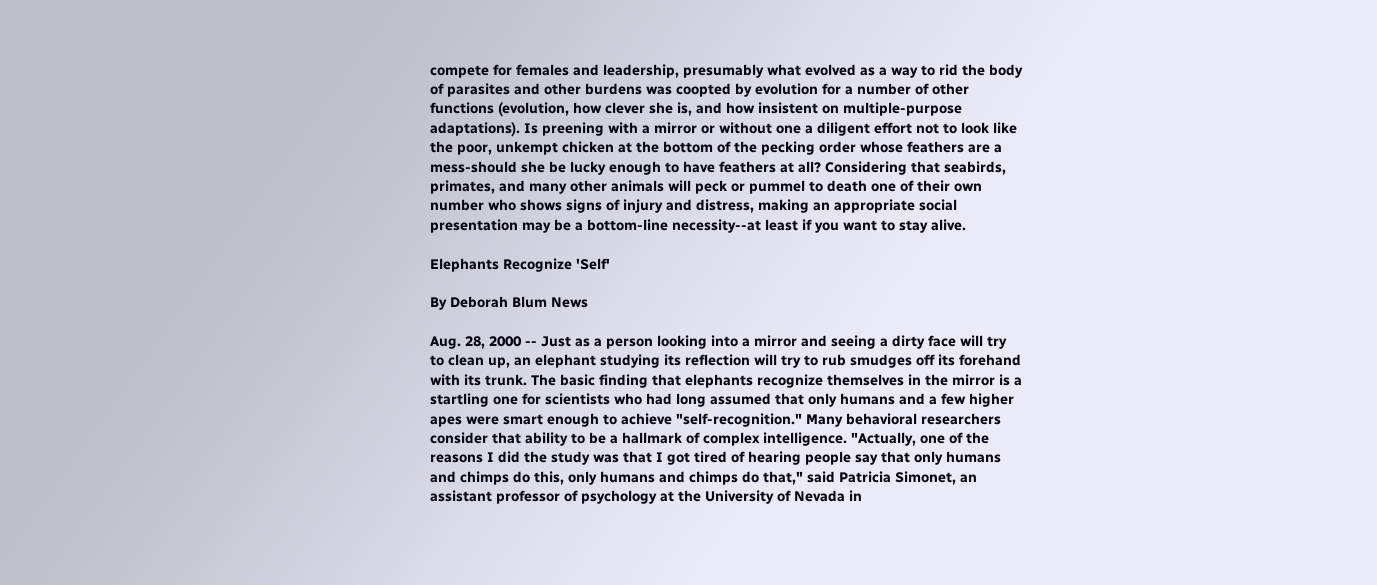compete for females and leadership, presumably what evolved as a way to rid the body of parasites and other burdens was coopted by evolution for a number of other functions (evolution, how clever she is, and how insistent on multiple-purpose adaptations). Is preening with a mirror or without one a diligent effort not to look like the poor, unkempt chicken at the bottom of the pecking order whose feathers are a mess-should she be lucky enough to have feathers at all? Considering that seabirds, primates, and many other animals will peck or pummel to death one of their own number who shows signs of injury and distress, making an appropriate social presentation may be a bottom-line necessity--at least if you want to stay alive.

Elephants Recognize 'Self'

By Deborah Blum News

Aug. 28, 2000 -- Just as a person looking into a mirror and seeing a dirty face will try to clean up, an elephant studying its reflection will try to rub smudges off its forehand with its trunk. The basic finding that elephants recognize themselves in the mirror is a startling one for scientists who had long assumed that only humans and a few higher apes were smart enough to achieve "self-recognition." Many behavioral researchers consider that ability to be a hallmark of complex intelligence. "Actually, one of the reasons I did the study was that I got tired of hearing people say that only humans and chimps do this, only humans and chimps do that," said Patricia Simonet, an assistant professor of psychology at the University of Nevada in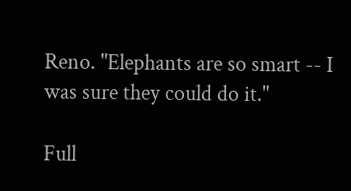Reno. "Elephants are so smart -- I was sure they could do it."

Full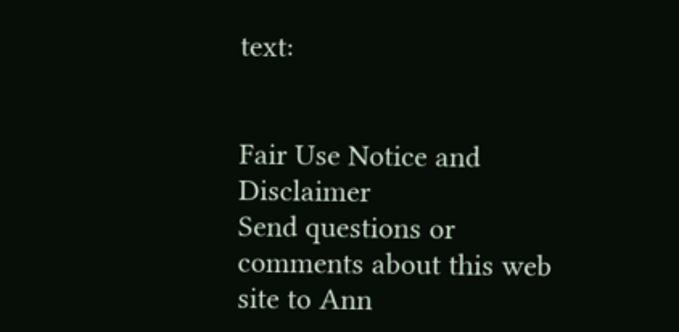text:


Fair Use Notice and Disclaimer
Send questions or comments about this web site to Ann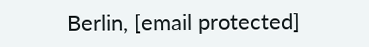Berlin, [email protected]